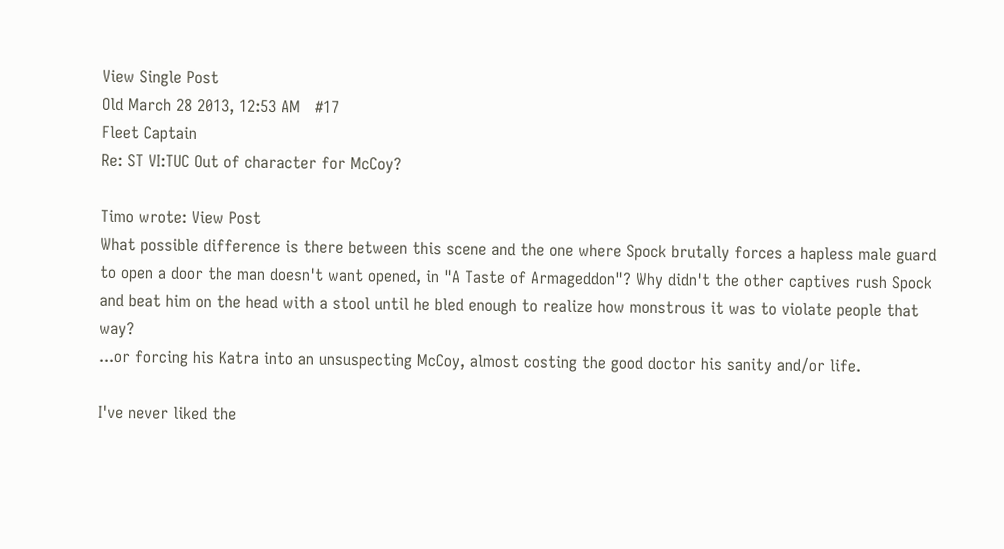View Single Post
Old March 28 2013, 12:53 AM   #17
Fleet Captain
Re: ST VI:TUC Out of character for McCoy?

Timo wrote: View Post
What possible difference is there between this scene and the one where Spock brutally forces a hapless male guard to open a door the man doesn't want opened, in "A Taste of Armageddon"? Why didn't the other captives rush Spock and beat him on the head with a stool until he bled enough to realize how monstrous it was to violate people that way?
...or forcing his Katra into an unsuspecting McCoy, almost costing the good doctor his sanity and/or life.

I've never liked the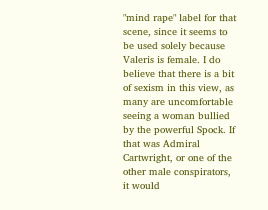"mind rape" label for that scene, since it seems to be used solely because Valeris is female. I do believe that there is a bit of sexism in this view, as many are uncomfortable seeing a woman bullied by the powerful Spock. If that was Admiral Cartwright, or one of the other male conspirators, it would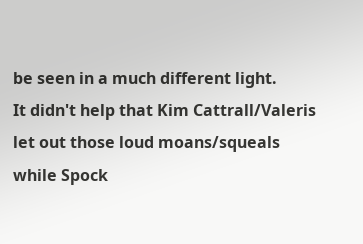be seen in a much different light.
It didn't help that Kim Cattrall/Valeris let out those loud moans/squeals while Spock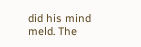did his mind meld. The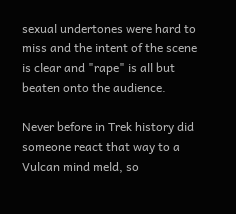sexual undertones were hard to miss and the intent of the scene is clear and "rape" is all but beaten onto the audience.

Never before in Trek history did someone react that way to a Vulcan mind meld, so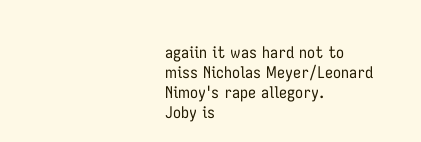agaiin it was hard not to miss Nicholas Meyer/Leonard Nimoy's rape allegory.
Joby is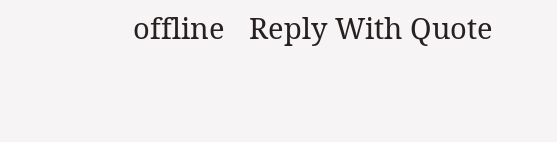offline   Reply With Quote